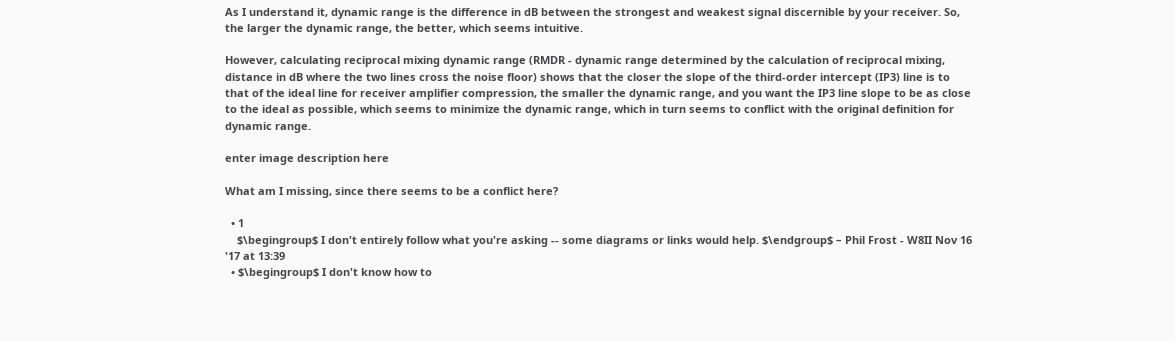As I understand it, dynamic range is the difference in dB between the strongest and weakest signal discernible by your receiver. So, the larger the dynamic range, the better, which seems intuitive.

However, calculating reciprocal mixing dynamic range (RMDR - dynamic range determined by the calculation of reciprocal mixing, distance in dB where the two lines cross the noise floor) shows that the closer the slope of the third-order intercept (IP3) line is to that of the ideal line for receiver amplifier compression, the smaller the dynamic range, and you want the IP3 line slope to be as close to the ideal as possible, which seems to minimize the dynamic range, which in turn seems to conflict with the original definition for dynamic range.

enter image description here

What am I missing, since there seems to be a conflict here?

  • 1
    $\begingroup$ I don't entirely follow what you're asking -- some diagrams or links would help. $\endgroup$ – Phil Frost - W8II Nov 16 '17 at 13:39
  • $\begingroup$ I don't know how to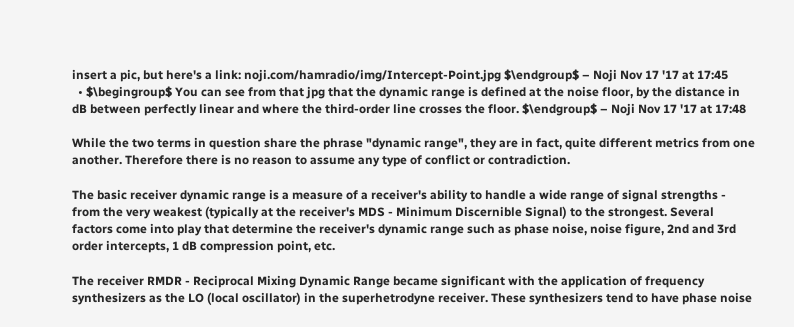insert a pic, but here's a link: noji.com/hamradio/img/Intercept-Point.jpg $\endgroup$ – Noji Nov 17 '17 at 17:45
  • $\begingroup$ You can see from that jpg that the dynamic range is defined at the noise floor, by the distance in dB between perfectly linear and where the third-order line crosses the floor. $\endgroup$ – Noji Nov 17 '17 at 17:48

While the two terms in question share the phrase "dynamic range", they are in fact, quite different metrics from one another. Therefore there is no reason to assume any type of conflict or contradiction.

The basic receiver dynamic range is a measure of a receiver's ability to handle a wide range of signal strengths - from the very weakest (typically at the receiver's MDS - Minimum Discernible Signal) to the strongest. Several factors come into play that determine the receiver's dynamic range such as phase noise, noise figure, 2nd and 3rd order intercepts, 1 dB compression point, etc.

The receiver RMDR - Reciprocal Mixing Dynamic Range became significant with the application of frequency synthesizers as the LO (local oscillator) in the superhetrodyne receiver. These synthesizers tend to have phase noise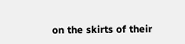on the skirts of their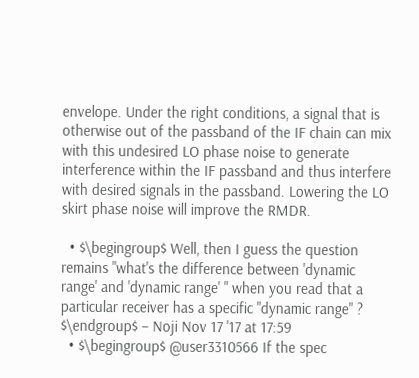envelope. Under the right conditions, a signal that is otherwise out of the passband of the IF chain can mix with this undesired LO phase noise to generate interference within the IF passband and thus interfere with desired signals in the passband. Lowering the LO skirt phase noise will improve the RMDR.

  • $\begingroup$ Well, then I guess the question remains "what's the difference between 'dynamic range' and 'dynamic range' " when you read that a particular receiver has a specific "dynamic range" ? $\endgroup$ – Noji Nov 17 '17 at 17:59
  • $\begingroup$ @user3310566 If the spec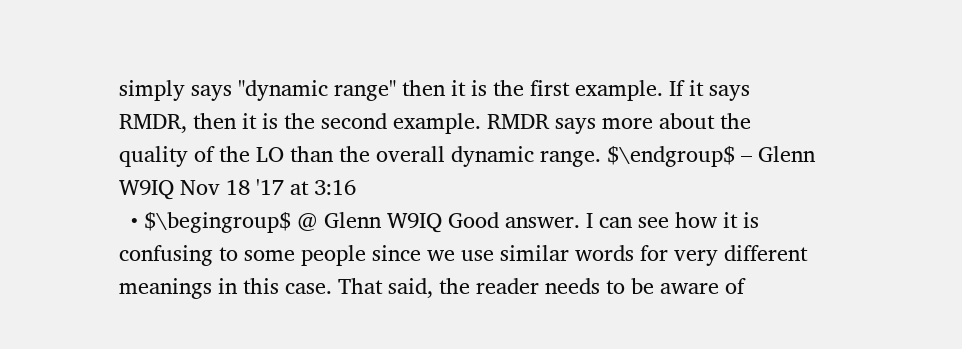simply says "dynamic range" then it is the first example. If it says RMDR, then it is the second example. RMDR says more about the quality of the LO than the overall dynamic range. $\endgroup$ – Glenn W9IQ Nov 18 '17 at 3:16
  • $\begingroup$ @ Glenn W9IQ Good answer. I can see how it is confusing to some people since we use similar words for very different meanings in this case. That said, the reader needs to be aware of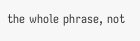the whole phrase, not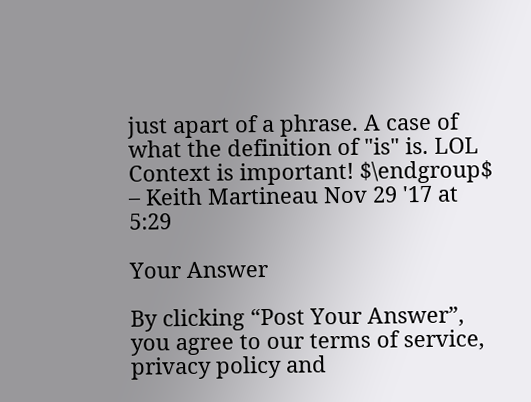just apart of a phrase. A case of what the definition of "is" is. LOL Context is important! $\endgroup$ – Keith Martineau Nov 29 '17 at 5:29

Your Answer

By clicking “Post Your Answer”, you agree to our terms of service, privacy policy and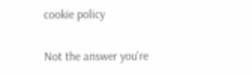cookie policy

Not the answer you're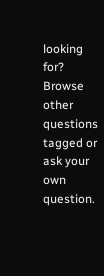looking for? Browse other questions tagged or ask your own question.